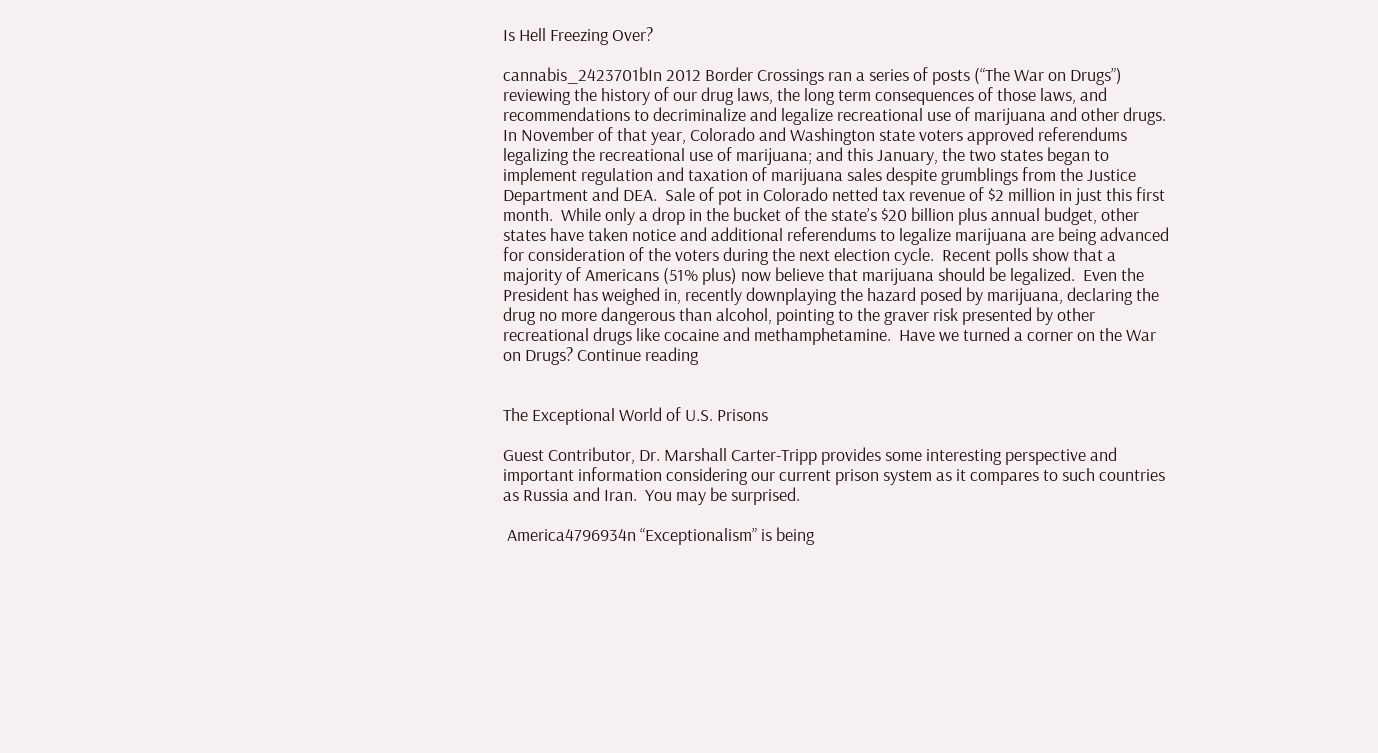Is Hell Freezing Over?

cannabis_2423701bIn 2012 Border Crossings ran a series of posts (“The War on Drugs”) reviewing the history of our drug laws, the long term consequences of those laws, and recommendations to decriminalize and legalize recreational use of marijuana and other drugs.  In November of that year, Colorado and Washington state voters approved referendums legalizing the recreational use of marijuana; and this January, the two states began to implement regulation and taxation of marijuana sales despite grumblings from the Justice Department and DEA.  Sale of pot in Colorado netted tax revenue of $2 million in just this first month.  While only a drop in the bucket of the state’s $20 billion plus annual budget, other states have taken notice and additional referendums to legalize marijuana are being advanced for consideration of the voters during the next election cycle.  Recent polls show that a majority of Americans (51% plus) now believe that marijuana should be legalized.  Even the President has weighed in, recently downplaying the hazard posed by marijuana, declaring the drug no more dangerous than alcohol, pointing to the graver risk presented by other recreational drugs like cocaine and methamphetamine.  Have we turned a corner on the War on Drugs? Continue reading


The Exceptional World of U.S. Prisons

Guest Contributor, Dr. Marshall Carter-Tripp provides some interesting perspective and important information considering our current prison system as it compares to such countries as Russia and Iran.  You may be surprised.

 America4796934n “Exceptionalism” is being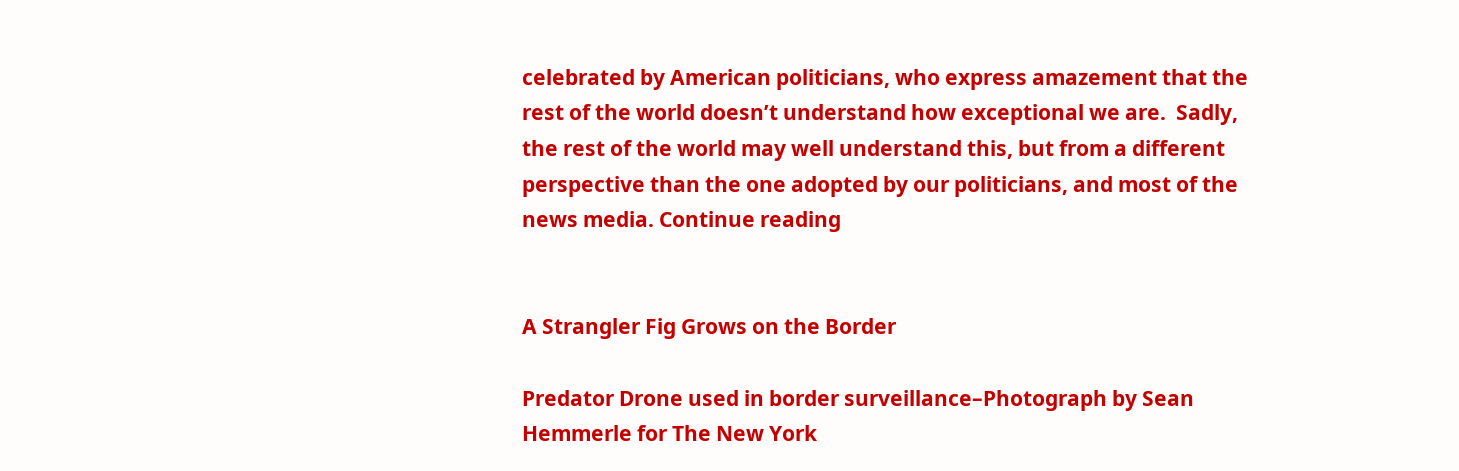celebrated by American politicians, who express amazement that the rest of the world doesn’t understand how exceptional we are.  Sadly, the rest of the world may well understand this, but from a different perspective than the one adopted by our politicians, and most of the news media. Continue reading


A Strangler Fig Grows on the Border

Predator Drone used in border surveillance–Photograph by Sean Hemmerle for The New York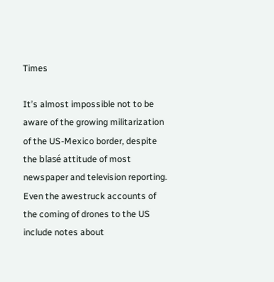Times

It’s almost impossible not to be aware of the growing militarization of the US-Mexico border, despite the blasé attitude of most newspaper and television reporting. Even the awestruck accounts of the coming of drones to the US include notes about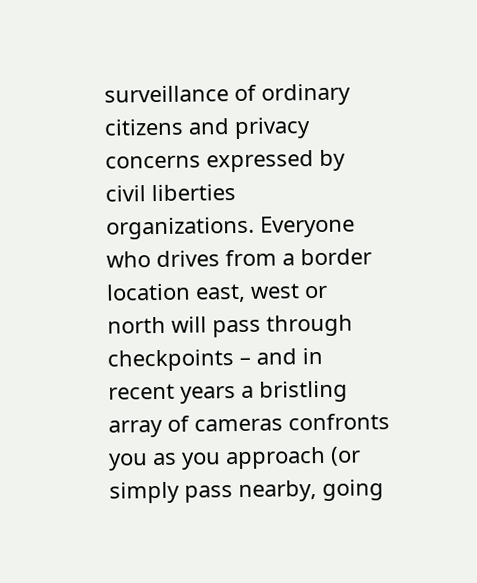surveillance of ordinary citizens and privacy concerns expressed by civil liberties organizations. Everyone who drives from a border location east, west or north will pass through checkpoints – and in recent years a bristling array of cameras confronts you as you approach (or simply pass nearby, going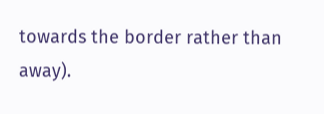towards the border rather than away).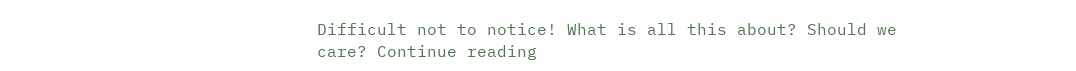Difficult not to notice! What is all this about? Should we care? Continue reading